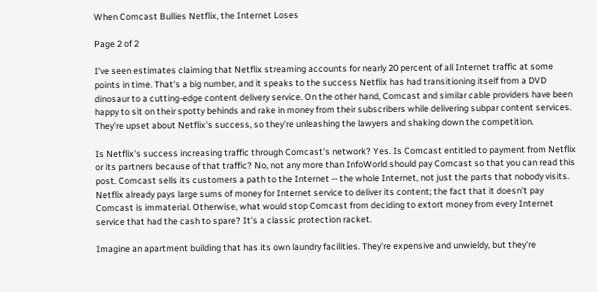When Comcast Bullies Netflix, the Internet Loses

Page 2 of 2

I've seen estimates claiming that Netflix streaming accounts for nearly 20 percent of all Internet traffic at some points in time. That's a big number, and it speaks to the success Netflix has had transitioning itself from a DVD dinosaur to a cutting-edge content delivery service. On the other hand, Comcast and similar cable providers have been happy to sit on their spotty behinds and rake in money from their subscribers while delivering subpar content services. They're upset about Netflix's success, so they're unleashing the lawyers and shaking down the competition.

Is Netflix's success increasing traffic through Comcast's network? Yes. Is Comcast entitled to payment from Netflix or its partners because of that traffic? No, not any more than InfoWorld should pay Comcast so that you can read this post. Comcast sells its customers a path to the Internet -- the whole Internet, not just the parts that nobody visits. Netflix already pays large sums of money for Internet service to deliver its content; the fact that it doesn't pay Comcast is immaterial. Otherwise, what would stop Comcast from deciding to extort money from every Internet service that had the cash to spare? It's a classic protection racket.

Imagine an apartment building that has its own laundry facilities. They're expensive and unwieldy, but they're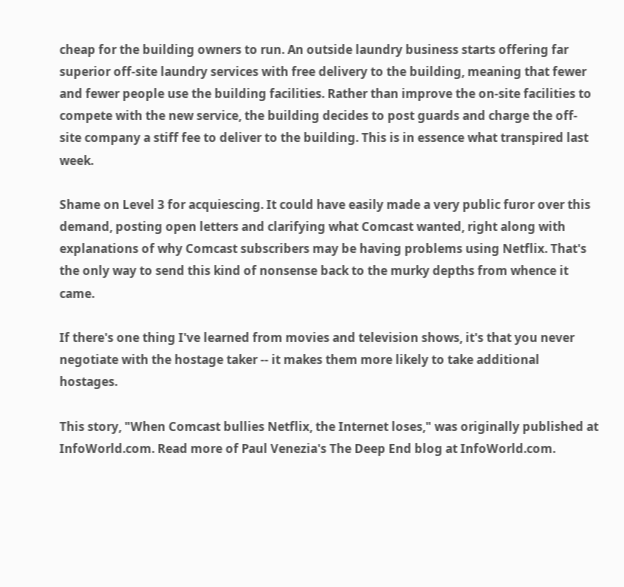cheap for the building owners to run. An outside laundry business starts offering far superior off-site laundry services with free delivery to the building, meaning that fewer and fewer people use the building facilities. Rather than improve the on-site facilities to compete with the new service, the building decides to post guards and charge the off-site company a stiff fee to deliver to the building. This is in essence what transpired last week.

Shame on Level 3 for acquiescing. It could have easily made a very public furor over this demand, posting open letters and clarifying what Comcast wanted, right along with explanations of why Comcast subscribers may be having problems using Netflix. That's the only way to send this kind of nonsense back to the murky depths from whence it came.

If there's one thing I've learned from movies and television shows, it's that you never negotiate with the hostage taker -- it makes them more likely to take additional hostages.

This story, "When Comcast bullies Netflix, the Internet loses," was originally published at InfoWorld.com. Read more of Paul Venezia's The Deep End blog at InfoWorld.com.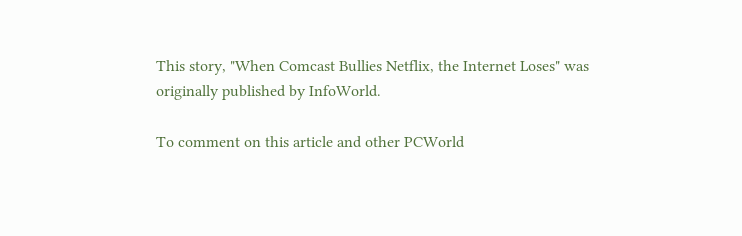This story, "When Comcast Bullies Netflix, the Internet Loses" was originally published by InfoWorld.

To comment on this article and other PCWorld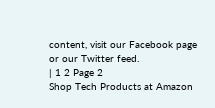content, visit our Facebook page or our Twitter feed.
| 1 2 Page 2
Shop Tech Products at Amazon